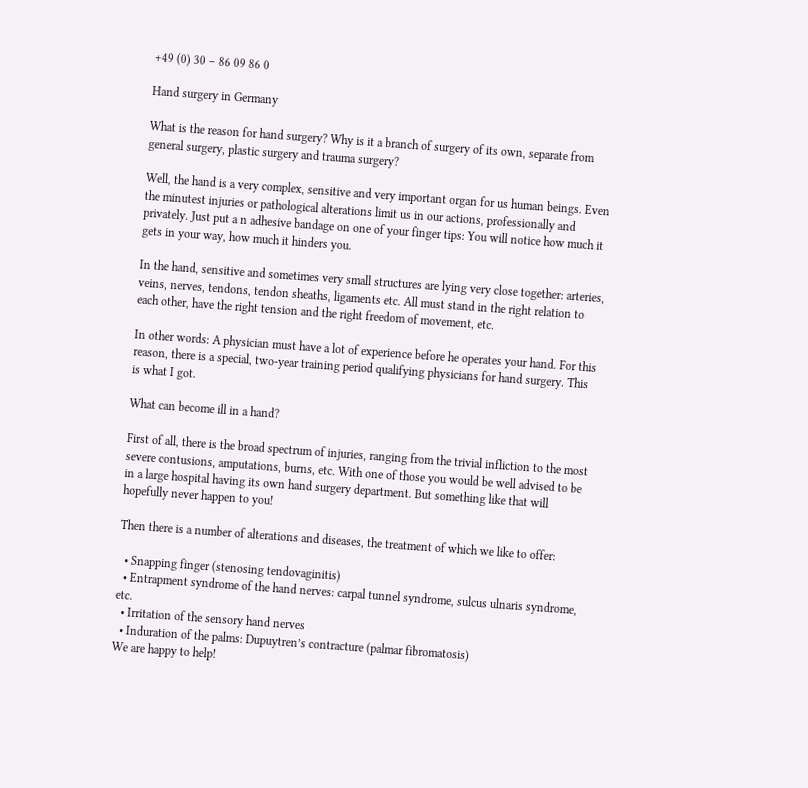+49 (0) 30 – 86 09 86 0

Hand surgery in Germany

What is the reason for hand surgery? Why is it a branch of surgery of its own, separate from general surgery, plastic surgery and trauma surgery?

Well, the hand is a very complex, sensitive and very important organ for us human beings. Even the minutest injuries or pathological alterations limit us in our actions, professionally and privately. Just put a n adhesive bandage on one of your finger tips: You will notice how much it gets in your way, how much it hinders you.

In the hand, sensitive and sometimes very small structures are lying very close together: arteries, veins, nerves, tendons, tendon sheaths, ligaments etc. All must stand in the right relation to each other, have the right tension and the right freedom of movement, etc.

In other words: A physician must have a lot of experience before he operates your hand. For this reason, there is a special, two-year training period qualifying physicians for hand surgery. This is what I got.

What can become ill in a hand?

First of all, there is the broad spectrum of injuries, ranging from the trivial infliction to the most severe contusions, amputations, burns, etc. With one of those you would be well advised to be in a large hospital having its own hand surgery department. But something like that will hopefully never happen to you!

Then there is a number of alterations and diseases, the treatment of which we like to offer:

  • Snapping finger (stenosing tendovaginitis)
  • Entrapment syndrome of the hand nerves: carpal tunnel syndrome, sulcus ulnaris syndrome, etc.
  • Irritation of the sensory hand nerves
  • Induration of the palms: Dupuytren’s contracture (palmar fibromatosis)
We are happy to help!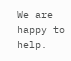We are happy to help.